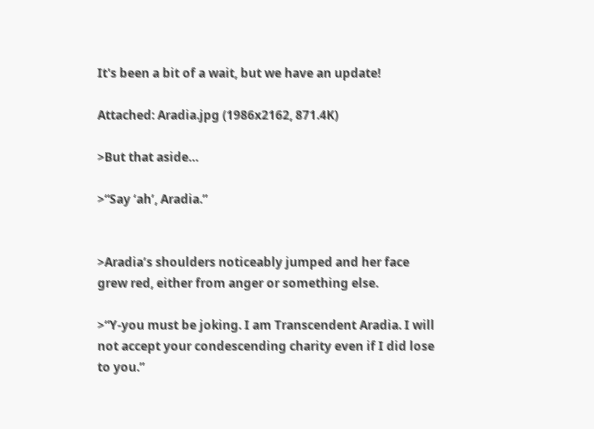It's been a bit of a wait, but we have an update!

Attached: Aradia.jpg (1986x2162, 871.4K)

>But that aside…

>“Say ‘ah’, Aradia.”


>Aradia’s shoulders noticeably jumped and her face grew red, either from anger or something else.

>“Y-you must be joking. I am Transcendent Aradia. I will not accept your condescending charity even if I did lose to you.”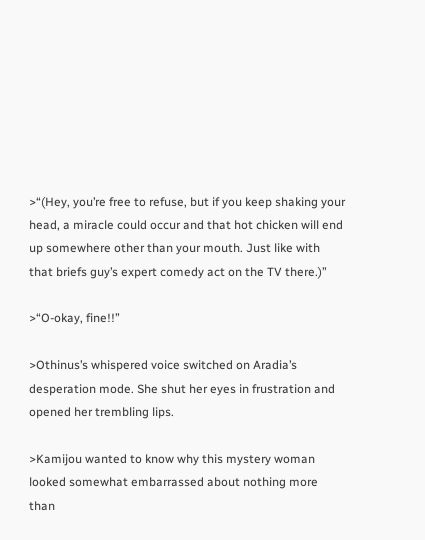>“(Hey, you’re free to refuse, but if you keep shaking your head, a miracle could occur and that hot chicken will end up somewhere other than your mouth. Just like with that briefs guy’s expert comedy act on the TV there.)”

>“O-okay, fine!!”

>Othinus’s whispered voice switched on Aradia’s desperation mode. She shut her eyes in frustration and opened her trembling lips.

>Kamijou wanted to know why this mystery woman looked somewhat embarrassed about nothing more than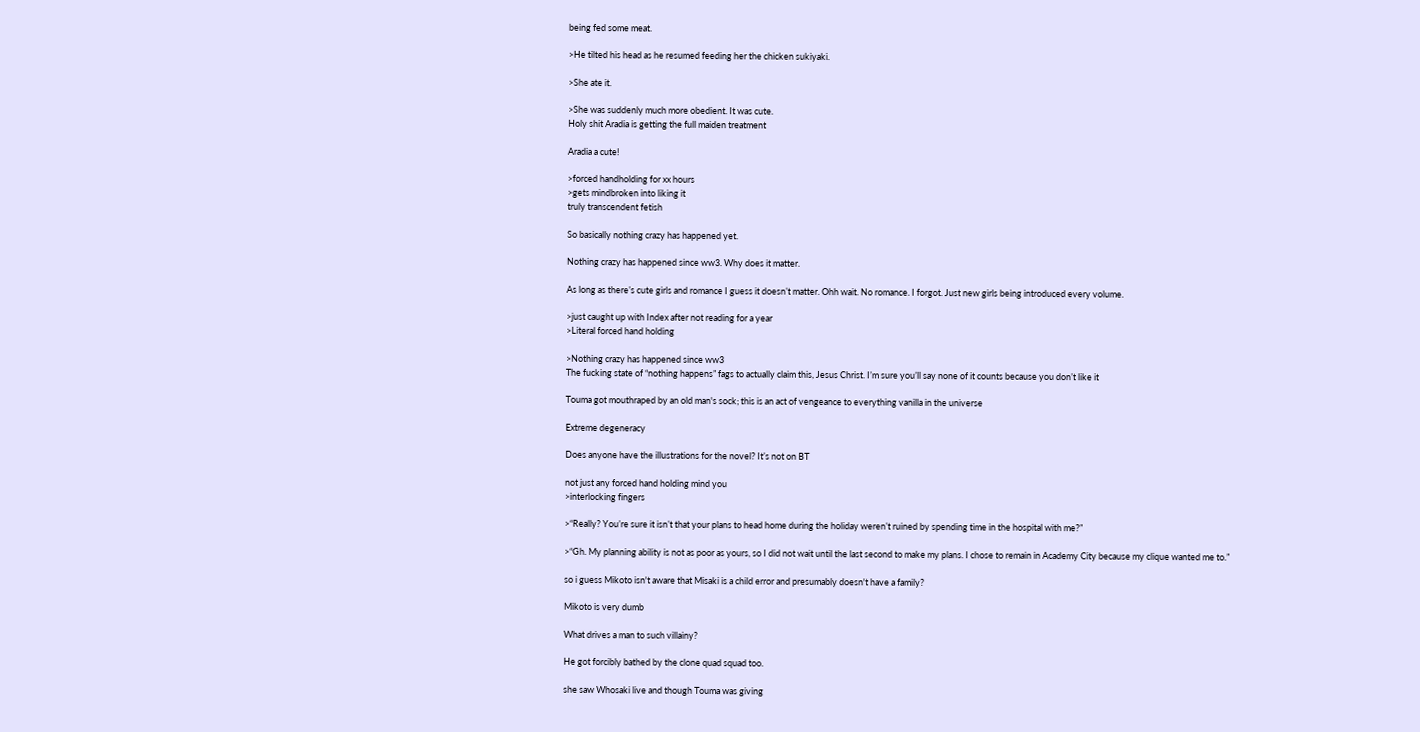being fed some meat.

>He tilted his head as he resumed feeding her the chicken sukiyaki.

>She ate it.

>She was suddenly much more obedient. It was cute.
Holy shit Aradia is getting the full maiden treatment

Aradia a cute!

>forced handholding for xx hours
>gets mindbroken into liking it
truly transcendent fetish

So basically nothing crazy has happened yet.

Nothing crazy has happened since ww3. Why does it matter.

As long as there’s cute girls and romance I guess it doesn’t matter. Ohh wait. No romance. I forgot. Just new girls being introduced every volume.

>just caught up with Index after not reading for a year
>Literal forced hand holding

>Nothing crazy has happened since ww3
The fucking state of “nothing happens” fags to actually claim this, Jesus Christ. I’m sure you’ll say none of it counts because you don’t like it

Touma got mouthraped by an old man's sock; this is an act of vengeance to everything vanilla in the universe

Extreme degeneracy

Does anyone have the illustrations for the novel? It’s not on BT

not just any forced hand holding mind you
>interlocking fingers

>“Really? You’re sure it isn’t that your plans to head home during the holiday weren’t ruined by spending time in the hospital with me?”

>“Gh. My planning ability is not as poor as yours, so I did not wait until the last second to make my plans. I chose to remain in Academy City because my clique wanted me to.”

so i guess Mikoto isn't aware that Misaki is a child error and presumably doesn't have a family?

Mikoto is very dumb

What drives a man to such villainy?

He got forcibly bathed by the clone quad squad too.

she saw Whosaki live and though Touma was giving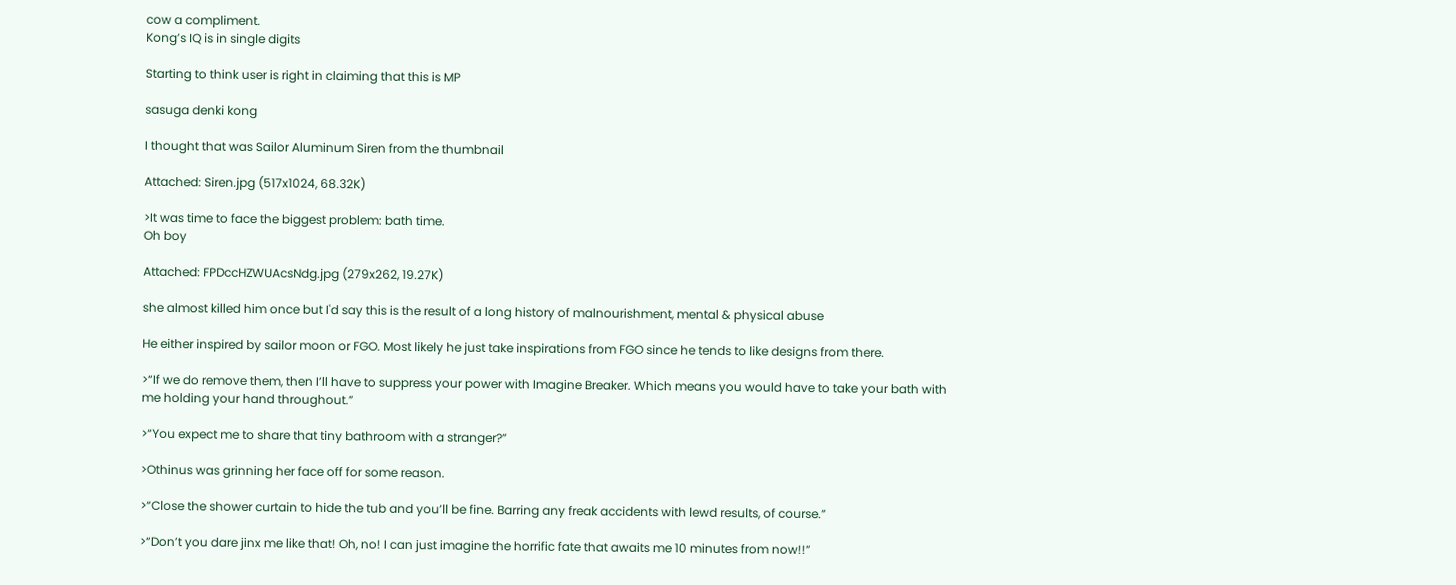cow a compliment.
Kong’s IQ is in single digits

Starting to think user is right in claiming that this is MP

sasuga denki kong

I thought that was Sailor Aluminum Siren from the thumbnail

Attached: Siren.jpg (517x1024, 68.32K)

>It was time to face the biggest problem: bath time.
Oh boy

Attached: FPDccHZWUAcsNdg.jpg (279x262, 19.27K)

she almost killed him once but I'd say this is the result of a long history of malnourishment, mental & physical abuse

He either inspired by sailor moon or FGO. Most likely he just take inspirations from FGO since he tends to like designs from there.

>“If we do remove them, then I’ll have to suppress your power with Imagine Breaker. Which means you would have to take your bath with me holding your hand throughout.”

>“You expect me to share that tiny bathroom with a stranger?”

>Othinus was grinning her face off for some reason.

>“Close the shower curtain to hide the tub and you’ll be fine. Barring any freak accidents with lewd results, of course.”

>“Don’t you dare jinx me like that! Oh, no! I can just imagine the horrific fate that awaits me 10 minutes from now!!”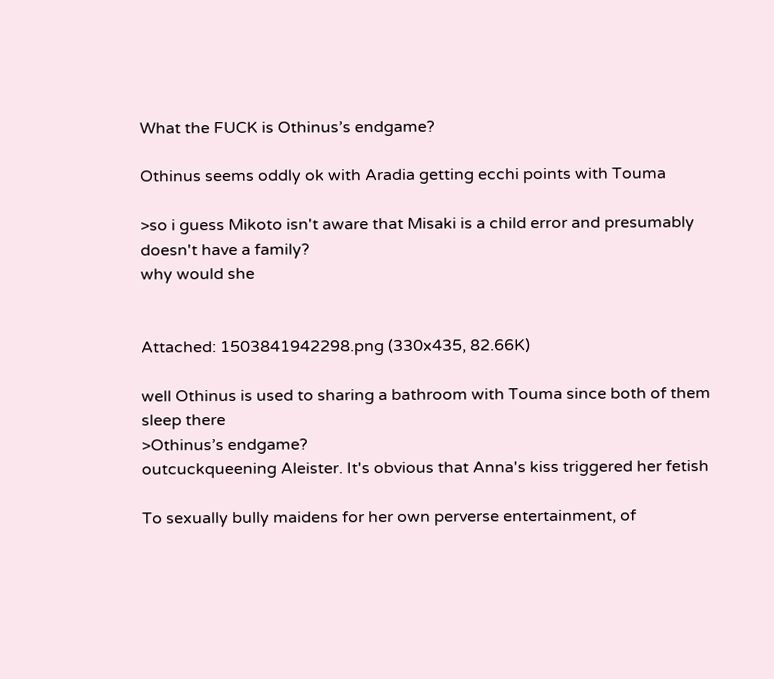What the FUCK is Othinus’s endgame?

Othinus seems oddly ok with Aradia getting ecchi points with Touma

>so i guess Mikoto isn't aware that Misaki is a child error and presumably doesn't have a family?
why would she


Attached: 1503841942298.png (330x435, 82.66K)

well Othinus is used to sharing a bathroom with Touma since both of them sleep there
>Othinus’s endgame?
outcuckqueening Aleister. It's obvious that Anna's kiss triggered her fetish

To sexually bully maidens for her own perverse entertainment, of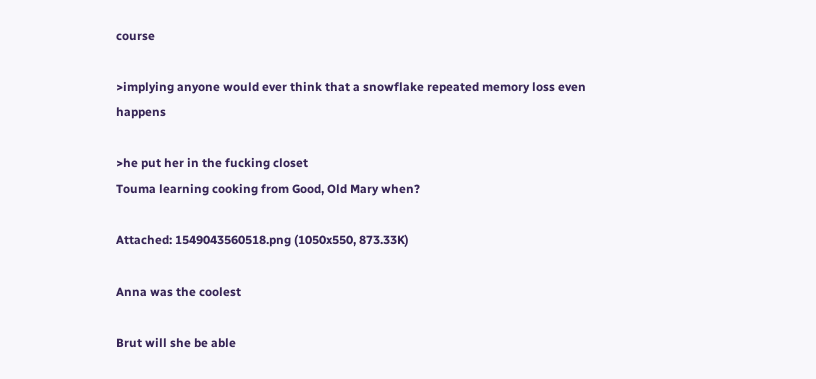course

>implying anyone would ever think that a snowflake repeated memory loss even happens

>he put her in the fucking closet
Touma learning cooking from Good, Old Mary when?

Attached: 1549043560518.png (1050x550, 873.33K)

Anna was the coolest

Brut will she be able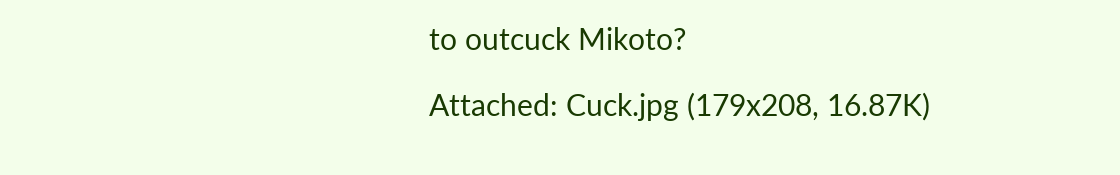to outcuck Mikoto?

Attached: Cuck.jpg (179x208, 16.87K)